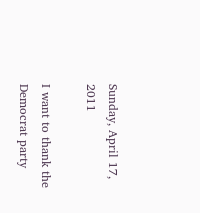Sunday, April 17, 2011

I want to thank the Democrat party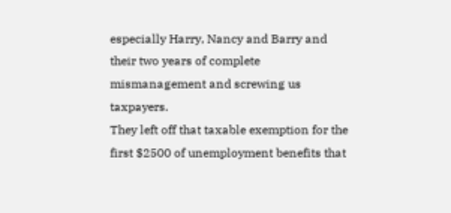especially Harry, Nancy and Barry and their two years of complete mismanagement and screwing us taxpayers.
They left off that taxable exemption for the first $2500 of unemployment benefits that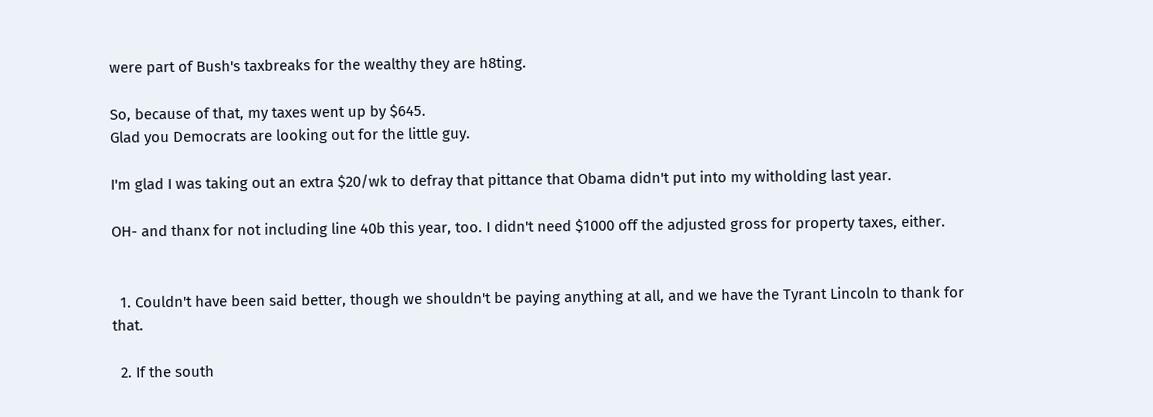were part of Bush's taxbreaks for the wealthy they are h8ting.

So, because of that, my taxes went up by $645.
Glad you Democrats are looking out for the little guy.

I'm glad I was taking out an extra $20/wk to defray that pittance that Obama didn't put into my witholding last year.

OH- and thanx for not including line 40b this year, too. I didn't need $1000 off the adjusted gross for property taxes, either.


  1. Couldn't have been said better, though we shouldn't be paying anything at all, and we have the Tyrant Lincoln to thank for that.

  2. If the south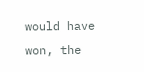would have won, the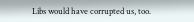Libs would have corrupted us, too.